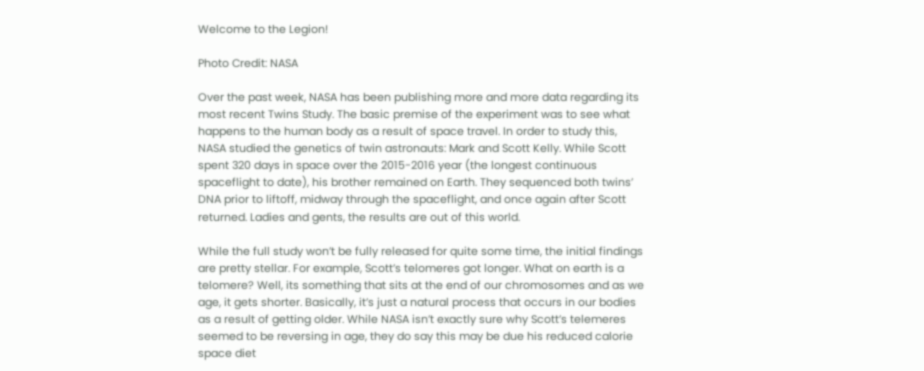Welcome to the Legion!

Photo Credit: NASA

Over the past week, NASA has been publishing more and more data regarding its most recent Twins Study. The basic premise of the experiment was to see what happens to the human body as a result of space travel. In order to study this, NASA studied the genetics of twin astronauts: Mark and Scott Kelly. While Scott spent 320 days in space over the 2015-2016 year (the longest continuous spaceflight to date), his brother remained on Earth. They sequenced both twins’ DNA prior to liftoff, midway through the spaceflight, and once again after Scott returned. Ladies and gents, the results are out of this world.

While the full study won’t be fully released for quite some time, the initial findings are pretty stellar. For example, Scott’s telomeres got longer. What on earth is a telomere? Well, its something that sits at the end of our chromosomes and as we age, it gets shorter. Basically, it’s just a natural process that occurs in our bodies as a result of getting older. While NASA isn’t exactly sure why Scott’s telemeres seemed to be reversing in age, they do say this may be due his reduced calorie space diet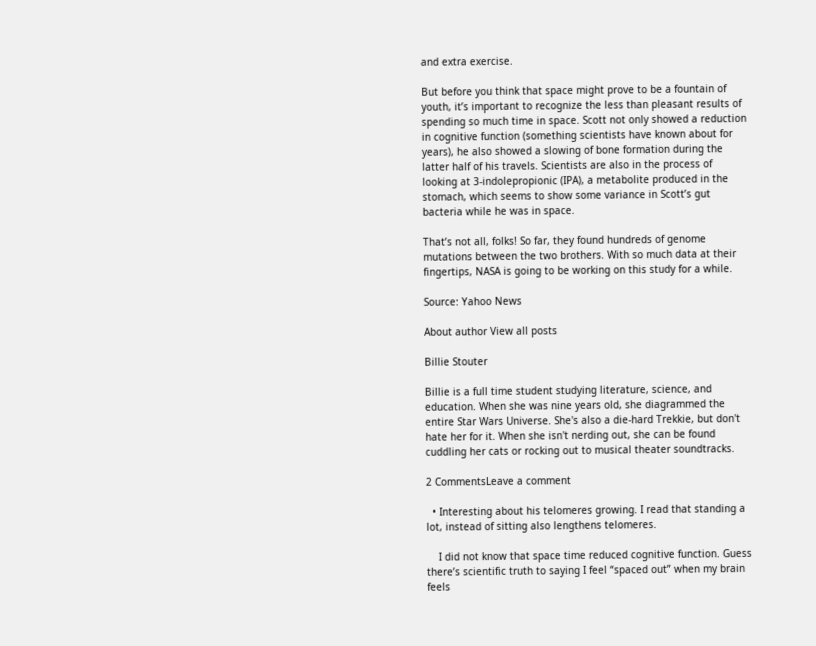and extra exercise.

But before you think that space might prove to be a fountain of youth, it’s important to recognize the less than pleasant results of spending so much time in space. Scott not only showed a reduction in cognitive function (something scientists have known about for years), he also showed a slowing of bone formation during the latter half of his travels. Scientists are also in the process of looking at 3-indolepropionic (IPA), a metabolite produced in the stomach, which seems to show some variance in Scott’s gut bacteria while he was in space.

That’s not all, folks! So far, they found hundreds of genome mutations between the two brothers. With so much data at their fingertips, NASA is going to be working on this study for a while.

Source: Yahoo News

About author View all posts

Billie Stouter

Billie is a full time student studying literature, science, and education. When she was nine years old, she diagrammed the entire Star Wars Universe. She's also a die-hard Trekkie, but don't hate her for it. When she isn't nerding out, she can be found cuddling her cats or rocking out to musical theater soundtracks.

2 CommentsLeave a comment

  • Interesting about his telomeres growing. I read that standing a lot, instead of sitting also lengthens telomeres.

    I did not know that space time reduced cognitive function. Guess there’s scientific truth to saying I feel “spaced out” when my brain feels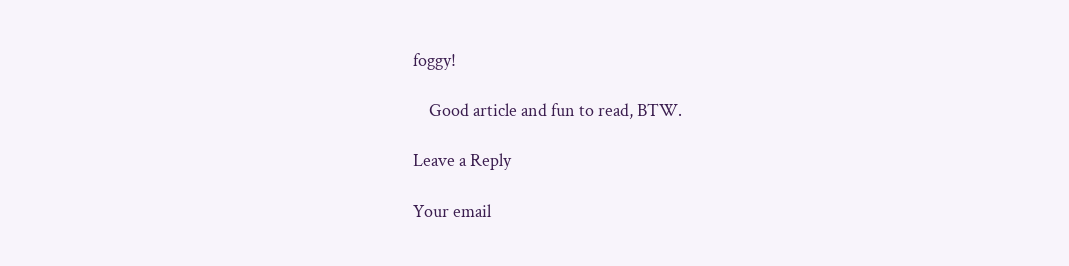foggy!

    Good article and fun to read, BTW.

Leave a Reply

Your email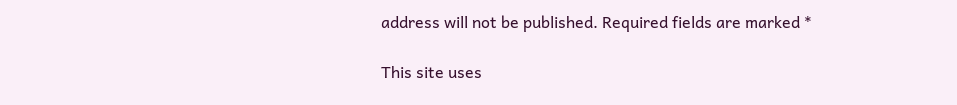address will not be published. Required fields are marked *

This site uses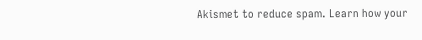Akismet to reduce spam. Learn how your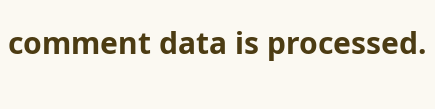comment data is processed.